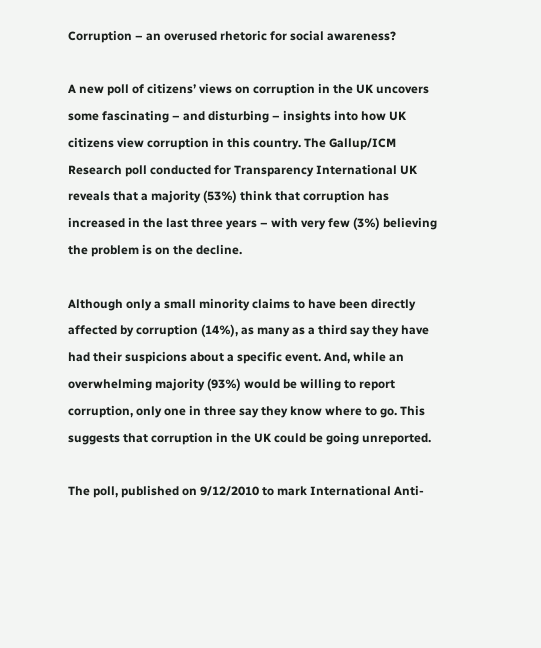Corruption – an overused rhetoric for social awareness?

A new poll of citizens’ views on corruption in the UK uncovers some fascinating – and disturbing – insights into how UK citizens view corruption in this country. The Gallup/ICM Research poll conducted for Transparency International UK reveals that a majority (53%) think that corruption has increased in the last three years – with very few (3%) believing the problem is on the decline.

Although only a small minority claims to have been directly affected by corruption (14%), as many as a third say they have had their suspicions about a specific event. And, while an overwhelming majority (93%) would be willing to report corruption, only one in three say they know where to go. This suggests that corruption in the UK could be going unreported.

The poll, published on 9/12/2010 to mark International Anti-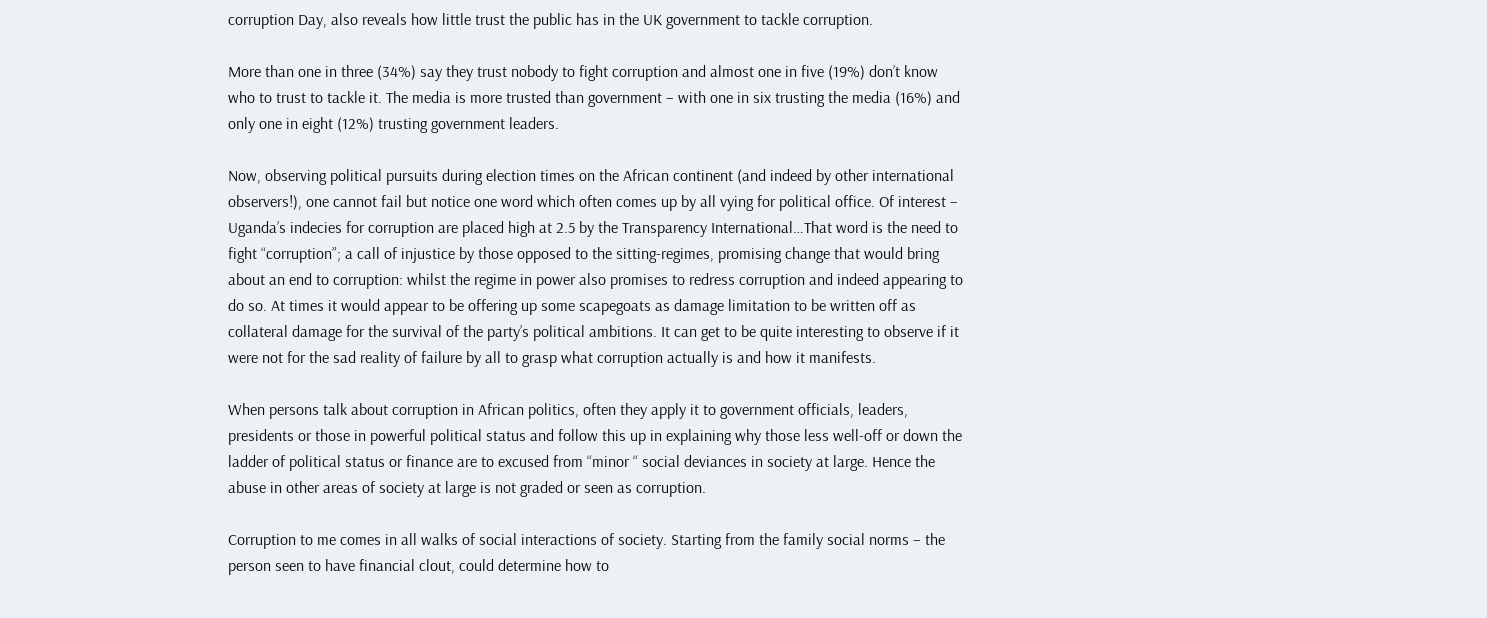corruption Day, also reveals how little trust the public has in the UK government to tackle corruption.

More than one in three (34%) say they trust nobody to fight corruption and almost one in five (19%) don’t know who to trust to tackle it. The media is more trusted than government – with one in six trusting the media (16%) and only one in eight (12%) trusting government leaders.

Now, observing political pursuits during election times on the African continent (and indeed by other international observers!), one cannot fail but notice one word which often comes up by all vying for political office. Of interest – Uganda’s indecies for corruption are placed high at 2.5 by the Transparency International…That word is the need to fight “corruption”; a call of injustice by those opposed to the sitting-regimes, promising change that would bring about an end to corruption: whilst the regime in power also promises to redress corruption and indeed appearing to do so. At times it would appear to be offering up some scapegoats as damage limitation to be written off as collateral damage for the survival of the party’s political ambitions. It can get to be quite interesting to observe if it were not for the sad reality of failure by all to grasp what corruption actually is and how it manifests.

When persons talk about corruption in African politics, often they apply it to government officials, leaders, presidents or those in powerful political status and follow this up in explaining why those less well-off or down the ladder of political status or finance are to excused from “minor “ social deviances in society at large. Hence the abuse in other areas of society at large is not graded or seen as corruption.

Corruption to me comes in all walks of social interactions of society. Starting from the family social norms – the person seen to have financial clout, could determine how to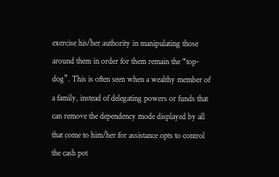exercise his/her authority in manipulating those around them in order for them remain the “top-dog”. This is often seen when a wealthy member of a family, instead of delegating powers or funds that can remove the dependency mode displayed by all that come to him/her for assistance opts to control the cash pot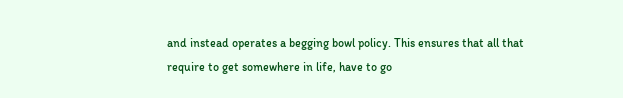and instead operates a begging bowl policy. This ensures that all that require to get somewhere in life, have to go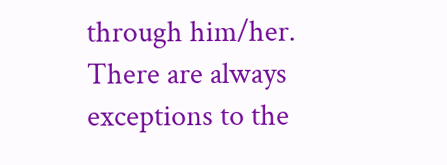through him/her. There are always exceptions to the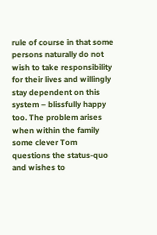rule of course in that some persons naturally do not wish to take responsibility for their lives and willingly stay dependent on this system – blissfully happy too. The problem arises when within the family some clever Tom questions the status-quo and wishes to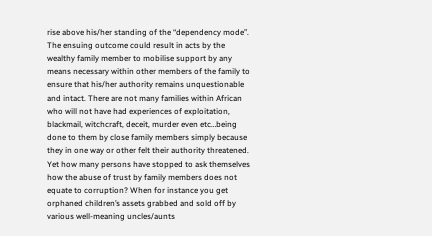rise above his/her standing of the “dependency mode”. The ensuing outcome could result in acts by the wealthy family member to mobilise support by any means necessary within other members of the family to ensure that his/her authority remains unquestionable and intact. There are not many families within African who will not have had experiences of exploitation, blackmail, witchcraft, deceit, murder even etc…being done to them by close family members simply because they in one way or other felt their authority threatened. Yet how many persons have stopped to ask themselves how the abuse of trust by family members does not equate to corruption? When for instance you get orphaned children’s assets grabbed and sold off by various well-meaning uncles/aunts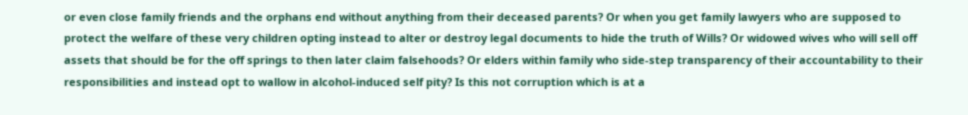or even close family friends and the orphans end without anything from their deceased parents? Or when you get family lawyers who are supposed to protect the welfare of these very children opting instead to alter or destroy legal documents to hide the truth of Wills? Or widowed wives who will sell off assets that should be for the off springs to then later claim falsehoods? Or elders within family who side-step transparency of their accountability to their responsibilities and instead opt to wallow in alcohol-induced self pity? Is this not corruption which is at a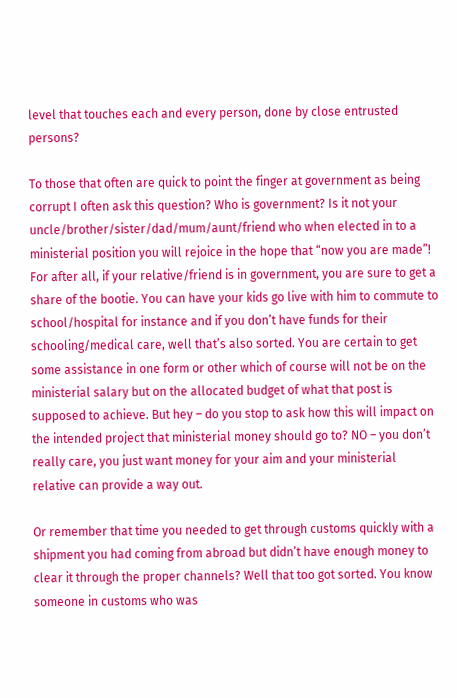level that touches each and every person, done by close entrusted persons?

To those that often are quick to point the finger at government as being corrupt I often ask this question? Who is government? Is it not your uncle/brother/sister/dad/mum/aunt/friend who when elected in to a ministerial position you will rejoice in the hope that “now you are made”! For after all, if your relative/friend is in government, you are sure to get a share of the bootie. You can have your kids go live with him to commute to school/hospital for instance and if you don’t have funds for their schooling/medical care, well that’s also sorted. You are certain to get some assistance in one form or other which of course will not be on the ministerial salary but on the allocated budget of what that post is supposed to achieve. But hey – do you stop to ask how this will impact on the intended project that ministerial money should go to? NO – you don’t really care, you just want money for your aim and your ministerial relative can provide a way out.

Or remember that time you needed to get through customs quickly with a shipment you had coming from abroad but didn’t have enough money to clear it through the proper channels? Well that too got sorted. You know someone in customs who was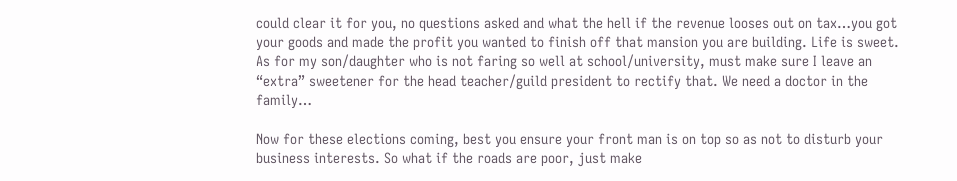could clear it for you, no questions asked and what the hell if the revenue looses out on tax…you got your goods and made the profit you wanted to finish off that mansion you are building. Life is sweet. As for my son/daughter who is not faring so well at school/university, must make sure I leave an “extra” sweetener for the head teacher/guild president to rectify that. We need a doctor in the family…

Now for these elections coming, best you ensure your front man is on top so as not to disturb your business interests. So what if the roads are poor, just make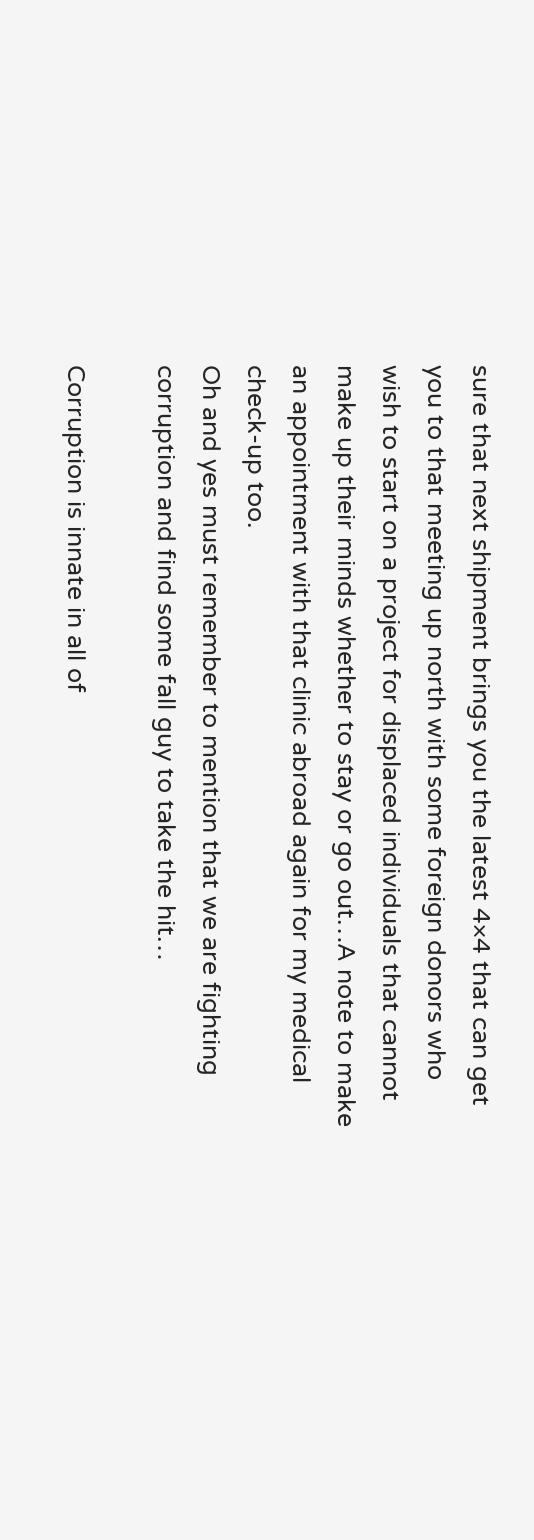sure that next shipment brings you the latest 4×4 that can get you to that meeting up north with some foreign donors who wish to start on a project for displaced individuals that cannot make up their minds whether to stay or go out…A note to make an appointment with that clinic abroad again for my medical check-up too.
Oh and yes must remember to mention that we are fighting corruption and find some fall guy to take the hit…

Corruption is innate in all of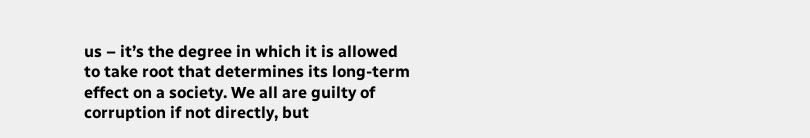us – it’s the degree in which it is allowed to take root that determines its long-term effect on a society. We all are guilty of corruption if not directly, but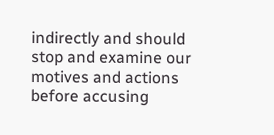indirectly and should stop and examine our motives and actions before accusing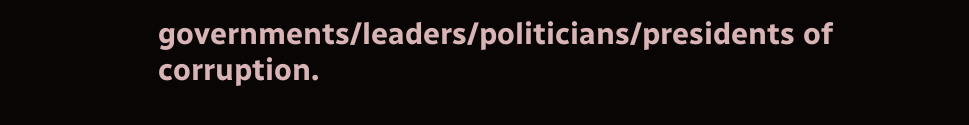governments/leaders/politicians/presidents of corruption.